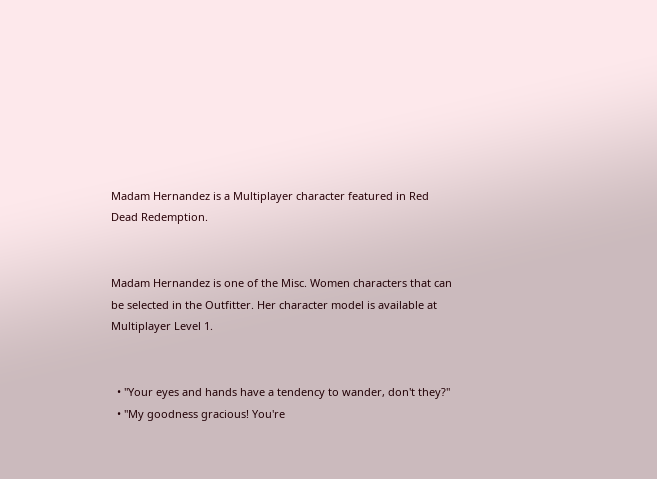Madam Hernandez is a Multiplayer character featured in Red Dead Redemption.


Madam Hernandez is one of the Misc. Women characters that can be selected in the Outfitter. Her character model is available at Multiplayer Level 1.


  • "Your eyes and hands have a tendency to wander, don't they?"
  • "My goodness gracious! You're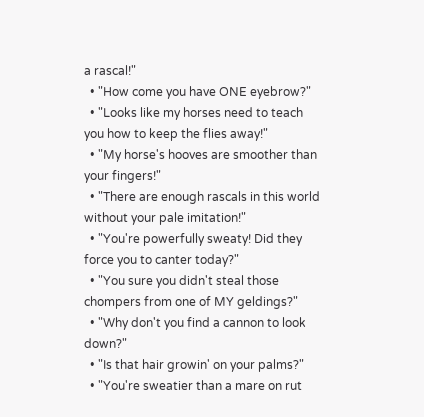a rascal!"
  • "How come you have ONE eyebrow?"
  • "Looks like my horses need to teach you how to keep the flies away!"
  • "My horse's hooves are smoother than your fingers!"
  • "There are enough rascals in this world without your pale imitation!"
  • "You're powerfully sweaty! Did they force you to canter today?"
  • "You sure you didn't steal those chompers from one of MY geldings?"
  • "Why don't you find a cannon to look down?"
  • "Is that hair growin' on your palms?"
  • "You're sweatier than a mare on rut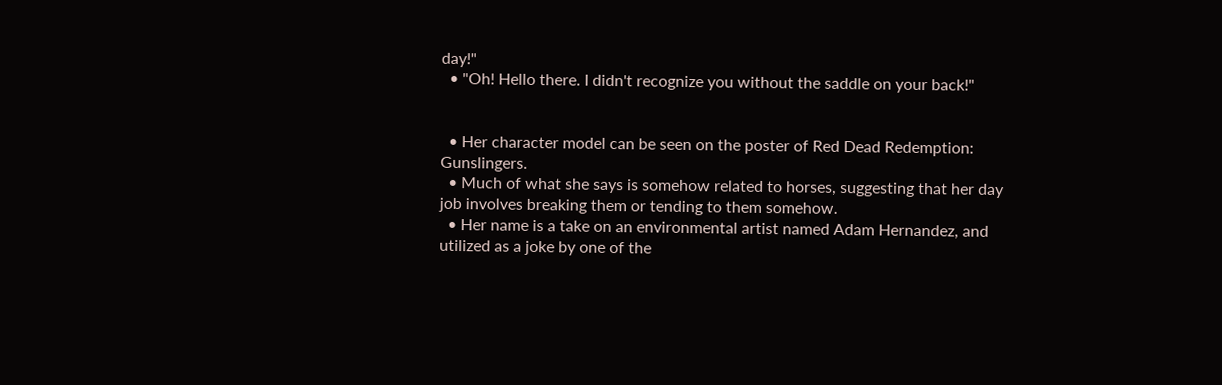day!"
  • "Oh! Hello there. I didn't recognize you without the saddle on your back!"


  • Her character model can be seen on the poster of Red Dead Redemption: Gunslingers.
  • Much of what she says is somehow related to horses, suggesting that her day job involves breaking them or tending to them somehow.
  • Her name is a take on an environmental artist named Adam Hernandez, and utilized as a joke by one of the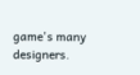game's many designers.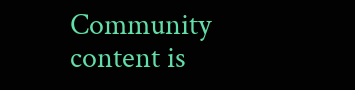Community content is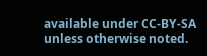available under CC-BY-SA unless otherwise noted.